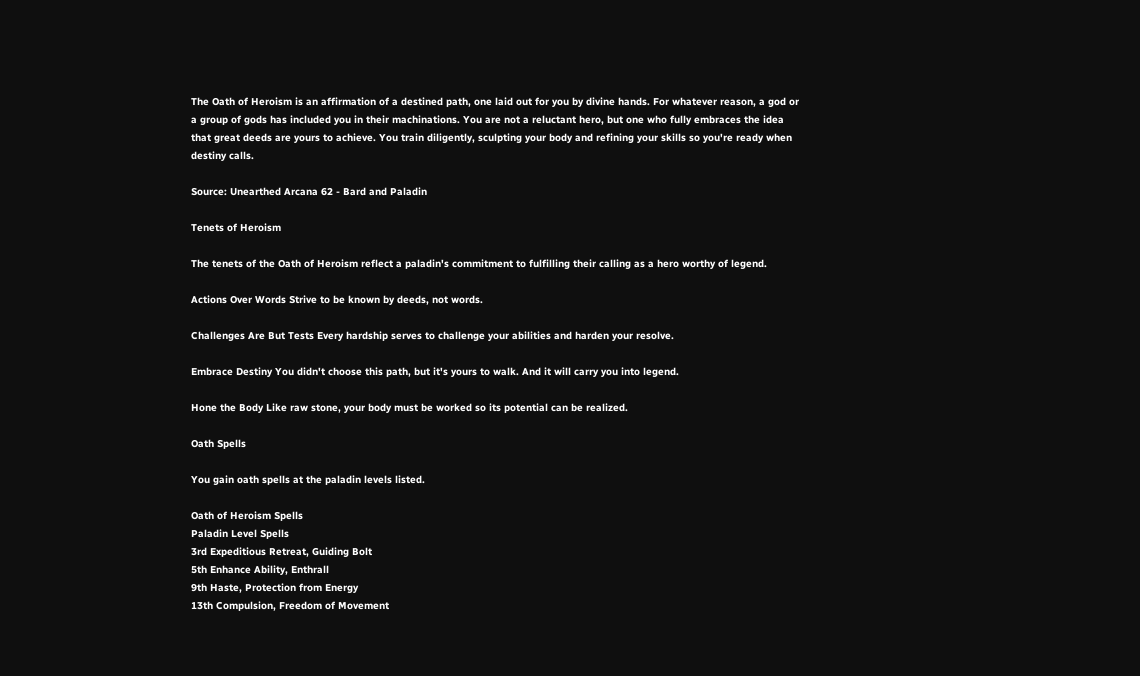The Oath of Heroism is an affirmation of a destined path, one laid out for you by divine hands. For whatever reason, a god or a group of gods has included you in their machinations. You are not a reluctant hero, but one who fully embraces the idea that great deeds are yours to achieve. You train diligently, sculpting your body and refining your skills so you're ready when destiny calls.

Source: Unearthed Arcana 62 - Bard and Paladin

Tenets of Heroism

The tenets of the Oath of Heroism reflect a paladin's commitment to fulfilling their calling as a hero worthy of legend.

Actions Over Words Strive to be known by deeds, not words.

Challenges Are But Tests Every hardship serves to challenge your abilities and harden your resolve.

Embrace Destiny You didn't choose this path, but it's yours to walk. And it will carry you into legend.

Hone the Body Like raw stone, your body must be worked so its potential can be realized.

Oath Spells

You gain oath spells at the paladin levels listed.

Oath of Heroism Spells
Paladin Level Spells
3rd Expeditious Retreat, Guiding Bolt
5th Enhance Ability, Enthrall
9th Haste, Protection from Energy
13th Compulsion, Freedom of Movement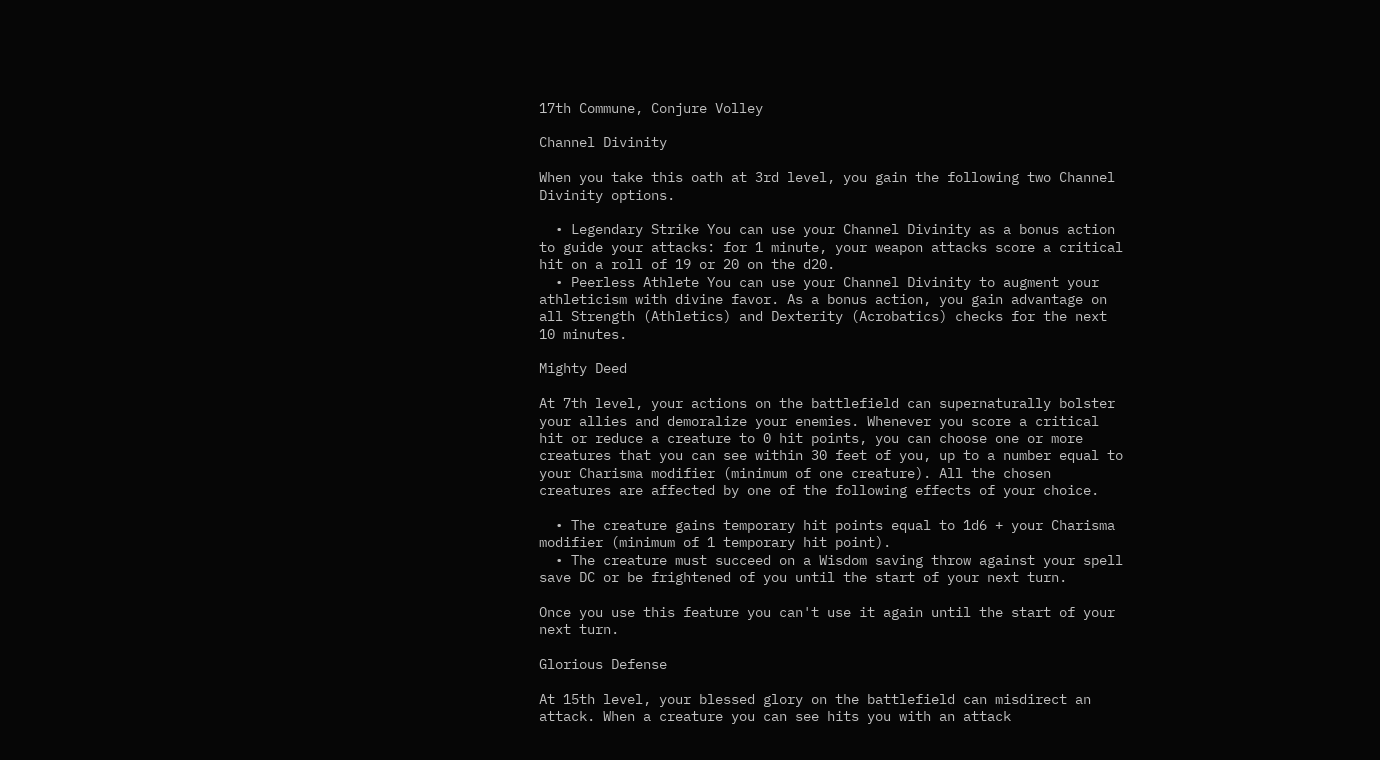17th Commune, Conjure Volley

Channel Divinity

When you take this oath at 3rd level, you gain the following two Channel Divinity options.

  • Legendary Strike You can use your Channel Divinity as a bonus action to guide your attacks: for 1 minute, your weapon attacks score a critical hit on a roll of 19 or 20 on the d20.
  • Peerless Athlete You can use your Channel Divinity to augment your athleticism with divine favor. As a bonus action, you gain advantage on all Strength (Athletics) and Dexterity (Acrobatics) checks for the next 10 minutes.

Mighty Deed

At 7th level, your actions on the battlefield can supernaturally bolster your allies and demoralize your enemies. Whenever you score a critical hit or reduce a creature to 0 hit points, you can choose one or more creatures that you can see within 30 feet of you, up to a number equal to your Charisma modifier (minimum of one creature). All the chosen creatures are affected by one of the following effects of your choice.

  • The creature gains temporary hit points equal to 1d6 + your Charisma modifier (minimum of 1 temporary hit point).
  • The creature must succeed on a Wisdom saving throw against your spell save DC or be frightened of you until the start of your next turn.

Once you use this feature you can't use it again until the start of your next turn.

Glorious Defense

At 15th level, your blessed glory on the battlefield can misdirect an attack. When a creature you can see hits you with an attack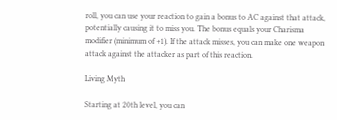roll, you can use your reaction to gain a bonus to AC against that attack, potentially causing it to miss you. The bonus equals your Charisma modifier (minimum of +1). If the attack misses, you can make one weapon attack against the attacker as part of this reaction.

Living Myth

Starting at 20th level, you can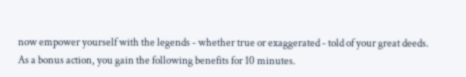now empower yourself with the legends - whether true or exaggerated - told of your great deeds. As a bonus action, you gain the following benefits for 10 minutes.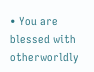• You are blessed with otherworldly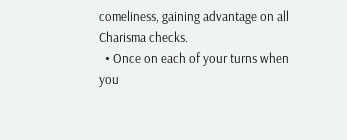comeliness, gaining advantage on all Charisma checks.
  • Once on each of your turns when you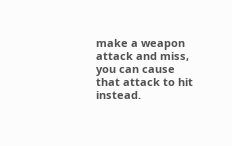make a weapon attack and miss, you can cause that attack to hit instead.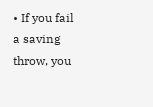• If you fail a saving throw, you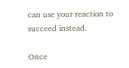can use your reaction to succeed instead.

Once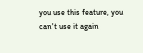you use this feature, you can't use it again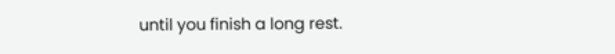until you finish a long rest.